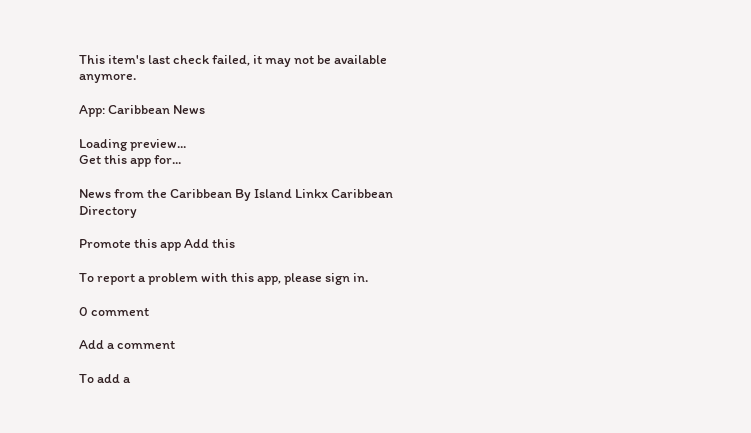This item's last check failed, it may not be available anymore.

App: Caribbean News

Loading preview...
Get this app for...

News from the Caribbean By Island Linkx Caribbean Directory

Promote this app Add this

To report a problem with this app, please sign in.

0 comment

Add a comment

To add a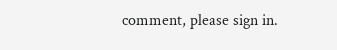comment, please sign in.